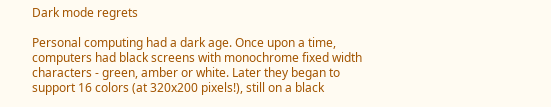Dark mode regrets

Personal computing had a dark age. Once upon a time, computers had black screens with monochrome fixed width characters - green, amber or white. Later they began to support 16 colors (at 320x200 pixels!), still on a black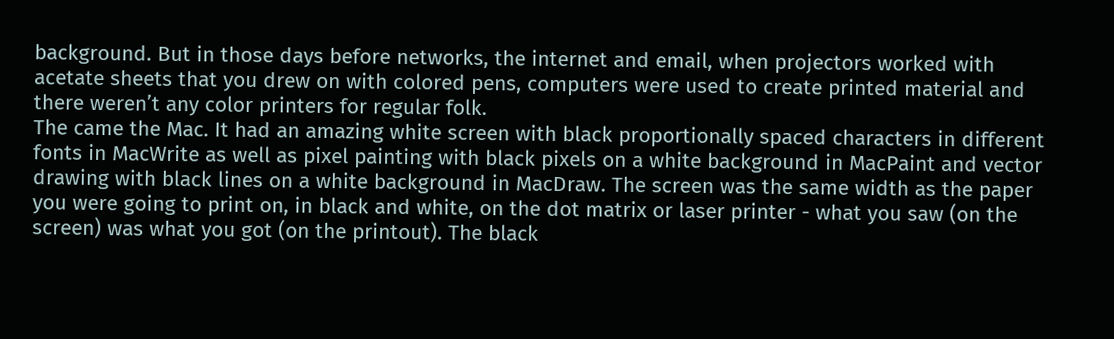background. But in those days before networks, the internet and email, when projectors worked with acetate sheets that you drew on with colored pens, computers were used to create printed material and there weren’t any color printers for regular folk.
The came the Mac. It had an amazing white screen with black proportionally spaced characters in different fonts in MacWrite as well as pixel painting with black pixels on a white background in MacPaint and vector drawing with black lines on a white background in MacDraw. The screen was the same width as the paper you were going to print on, in black and white, on the dot matrix or laser printer - what you saw (on the screen) was what you got (on the printout). The black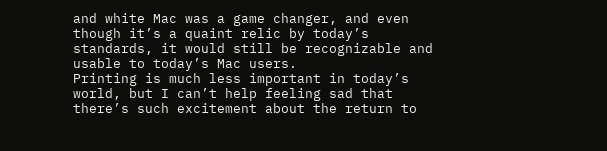and white Mac was a game changer, and even though it’s a quaint relic by today’s standards, it would still be recognizable and usable to today’s Mac users.
Printing is much less important in today’s world, but I can’t help feeling sad that there’s such excitement about the return to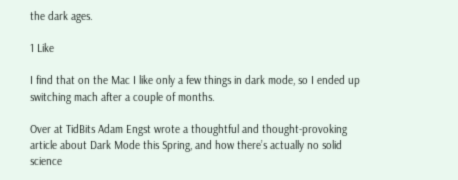the dark ages.

1 Like

I find that on the Mac I like only a few things in dark mode, so I ended up switching mach after a couple of months.

Over at TidBits Adam Engst wrote a thoughtful and thought-provoking article about Dark Mode this Spring, and how there’s actually no solid science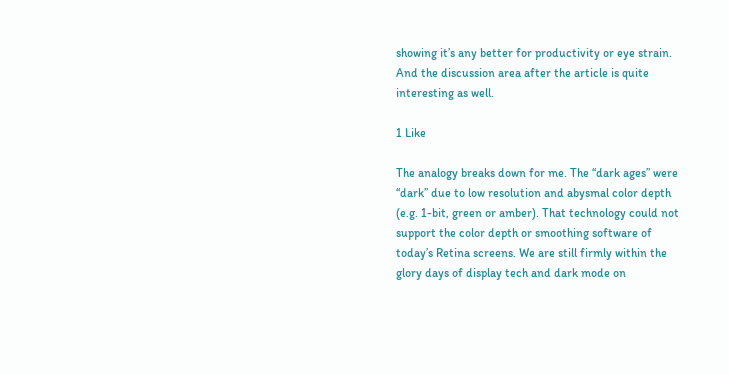showing it’s any better for productivity or eye strain. And the discussion area after the article is quite interesting as well.

1 Like

The analogy breaks down for me. The “dark ages” were “dark” due to low resolution and abysmal color depth (e.g. 1-bit, green or amber). That technology could not support the color depth or smoothing software of today’s Retina screens. We are still firmly within the glory days of display tech and dark mode on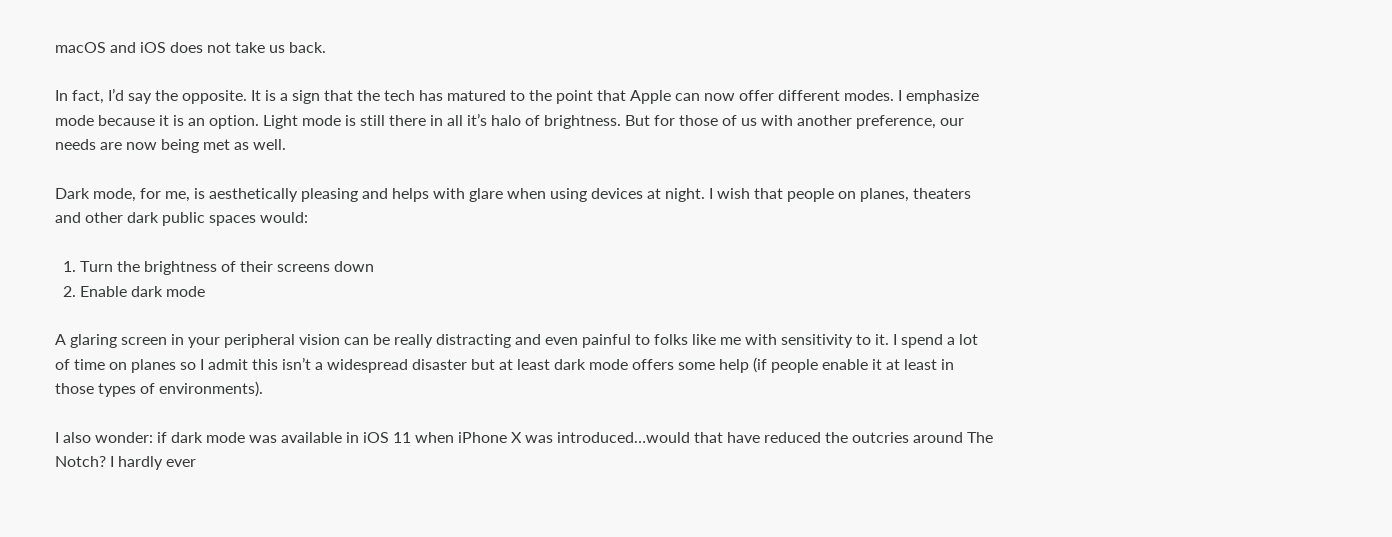macOS and iOS does not take us back.

In fact, I’d say the opposite. It is a sign that the tech has matured to the point that Apple can now offer different modes. I emphasize mode because it is an option. Light mode is still there in all it’s halo of brightness. But for those of us with another preference, our needs are now being met as well.

Dark mode, for me, is aesthetically pleasing and helps with glare when using devices at night. I wish that people on planes, theaters and other dark public spaces would:

  1. Turn the brightness of their screens down
  2. Enable dark mode

A glaring screen in your peripheral vision can be really distracting and even painful to folks like me with sensitivity to it. I spend a lot of time on planes so I admit this isn’t a widespread disaster but at least dark mode offers some help (if people enable it at least in those types of environments).

I also wonder: if dark mode was available in iOS 11 when iPhone X was introduced…would that have reduced the outcries around The Notch? I hardly ever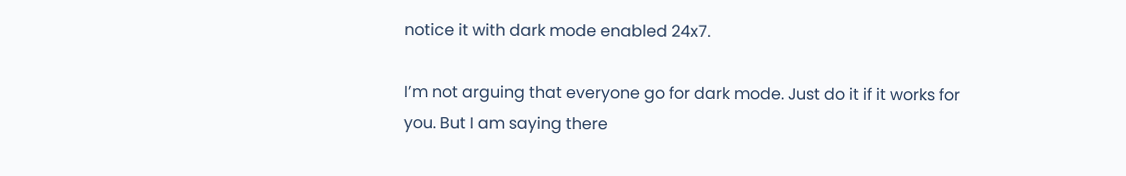notice it with dark mode enabled 24x7.

I’m not arguing that everyone go for dark mode. Just do it if it works for you. But I am saying there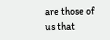are those of us that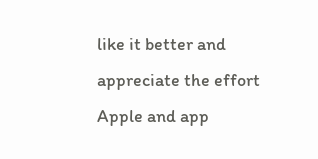like it better and appreciate the effort Apple and app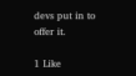devs put in to offer it.

1 Like